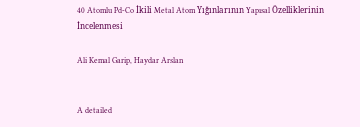40 Atomlu Pd-Co İkili Metal Atom Yığınlarının Yapısal Özelliklerinin İncelenmesi

Ali Kemal Garip, Haydar Arslan


A detailed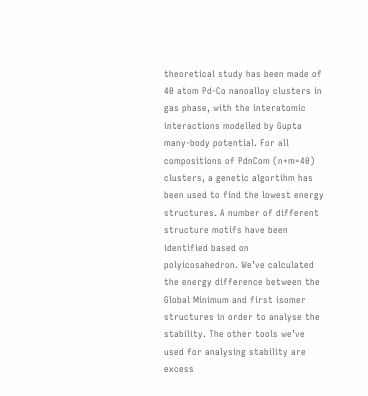theoretical study has been made of 40 atom Pd-Co nanoalloy clusters in gas phase, with the interatomic interactions modelled by Gupta many-body potential. For all compositions of PdnCom (n+m=40) clusters, a genetic algortihm has been used to find the lowest energy structures. A number of different structure motifs have been identified based on polyicosahedron. We’ve calculated the energy difference between the Global Minimum and first isomer structures in order to analyse the stability. The other tools we’ve used for analysing stability are excess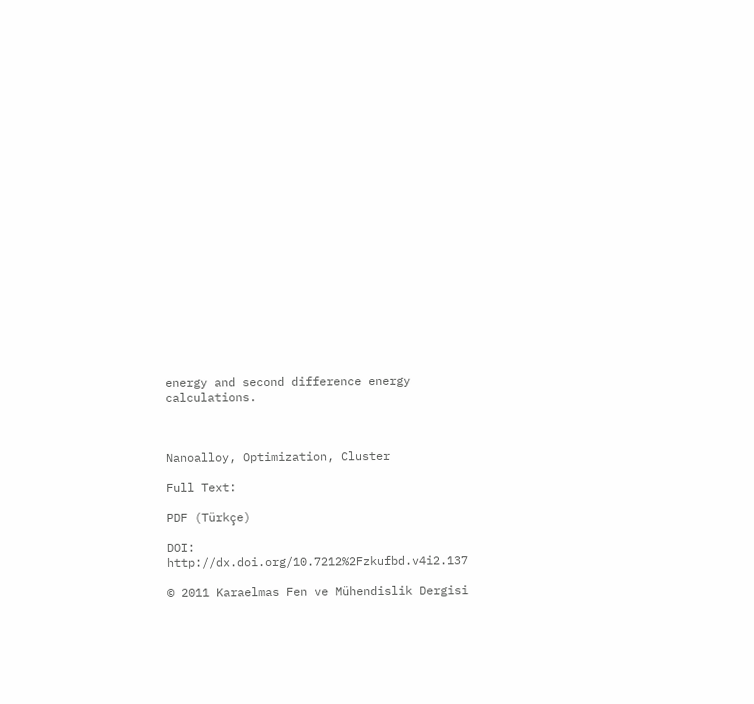energy and second difference energy calculations.



Nanoalloy, Optimization, Cluster

Full Text:

PDF (Türkçe)

DOI: http://dx.doi.org/10.7212%2Fzkufbd.v4i2.137

© 2011 Karaelmas Fen ve Mühendislik Dergisi